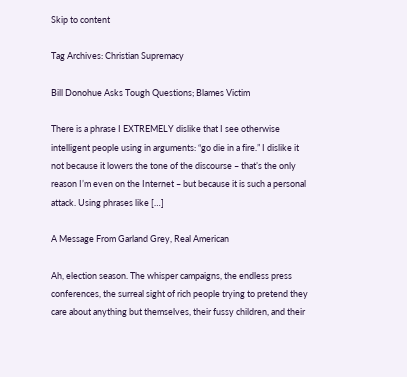Skip to content

Tag Archives: Christian Supremacy

Bill Donohue Asks Tough Questions; Blames Victim

There is a phrase I EXTREMELY dislike that I see otherwise intelligent people using in arguments: “go die in a fire.” I dislike it not because it lowers the tone of the discourse – that’s the only reason I’m even on the Internet – but because it is such a personal attack. Using phrases like […]

A Message From Garland Grey, Real American

Ah, election season. The whisper campaigns, the endless press conferences, the surreal sight of rich people trying to pretend they care about anything but themselves, their fussy children, and their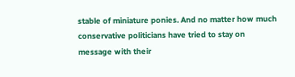stable of miniature ponies. And no matter how much conservative politicians have tried to stay on message with their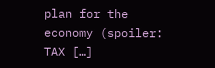plan for the economy (spoiler: TAX […]